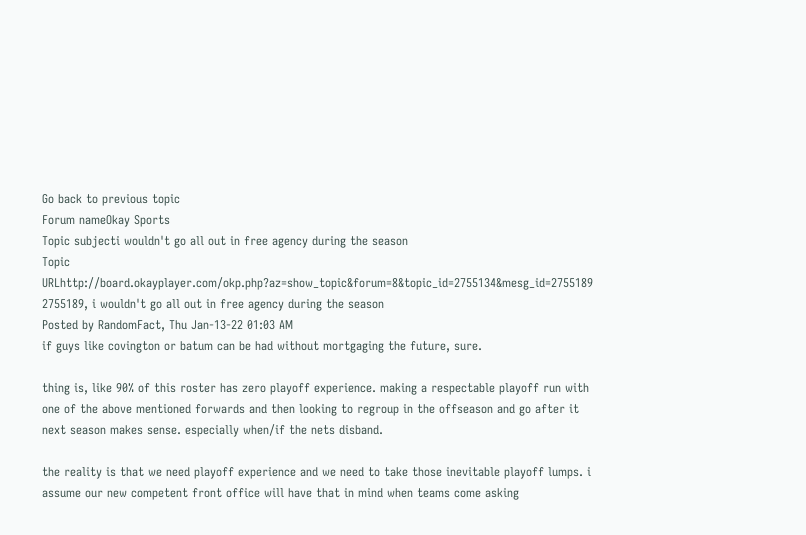Go back to previous topic
Forum nameOkay Sports
Topic subjecti wouldn't go all out in free agency during the season
Topic URLhttp://board.okayplayer.com/okp.php?az=show_topic&forum=8&topic_id=2755134&mesg_id=2755189
2755189, i wouldn't go all out in free agency during the season
Posted by RandomFact, Thu Jan-13-22 01:03 AM
if guys like covington or batum can be had without mortgaging the future, sure.

thing is, like 90% of this roster has zero playoff experience. making a respectable playoff run with one of the above mentioned forwards and then looking to regroup in the offseason and go after it next season makes sense. especially when/if the nets disband.

the reality is that we need playoff experience and we need to take those inevitable playoff lumps. i assume our new competent front office will have that in mind when teams come asking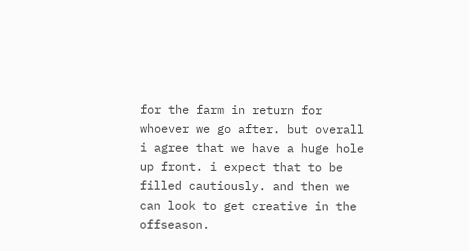for the farm in return for whoever we go after. but overall i agree that we have a huge hole up front. i expect that to be filled cautiously. and then we can look to get creative in the offseason.